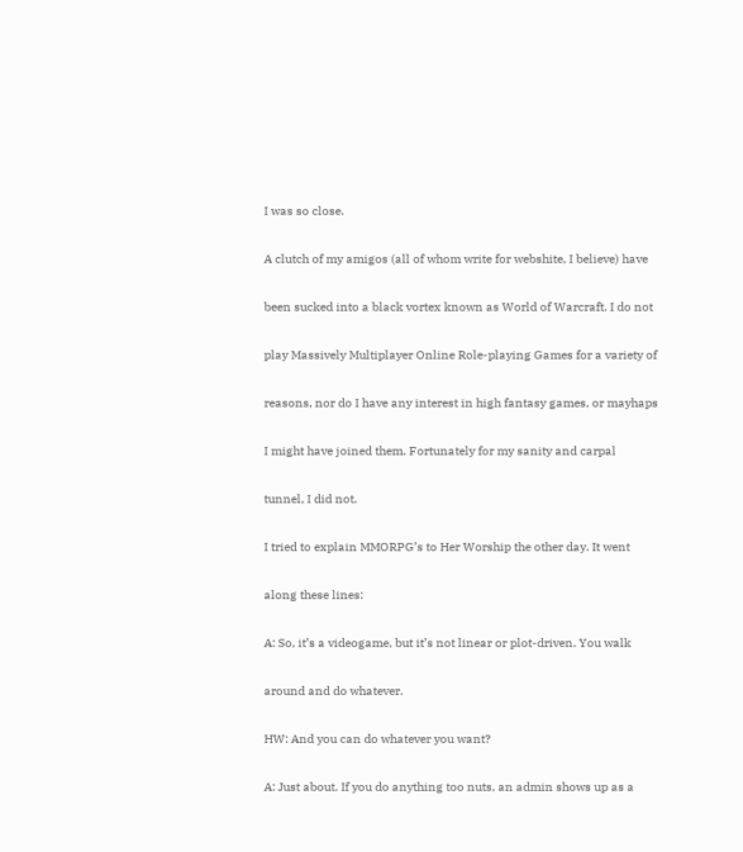I was so close.

A clutch of my amigos (all of whom write for webshite, I believe) have

been sucked into a black vortex known as World of Warcraft. I do not

play Massively Multiplayer Online Role-playing Games for a variety of

reasons, nor do I have any interest in high fantasy games, or mayhaps

I might have joined them. Fortunately for my sanity and carpal

tunnel, I did not.

I tried to explain MMORPG’s to Her Worship the other day. It went

along these lines:

A: So, it’s a videogame, but it’s not linear or plot-driven. You walk

around and do whatever.

HW: And you can do whatever you want?

A: Just about. If you do anything too nuts, an admin shows up as a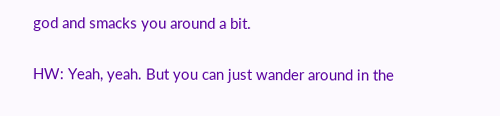god and smacks you around a bit.

HW: Yeah, yeah. But you can just wander around in the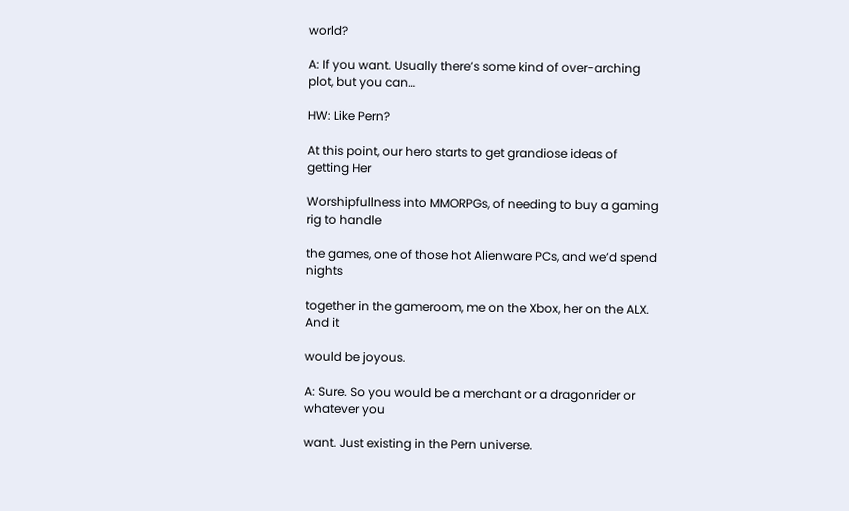world?

A: If you want. Usually there’s some kind of over-arching plot, but you can…

HW: Like Pern?

At this point, our hero starts to get grandiose ideas of getting Her

Worshipfullness into MMORPGs, of needing to buy a gaming rig to handle

the games, one of those hot Alienware PCs, and we’d spend nights

together in the gameroom, me on the Xbox, her on the ALX. And it

would be joyous.

A: Sure. So you would be a merchant or a dragonrider or whatever you

want. Just existing in the Pern universe.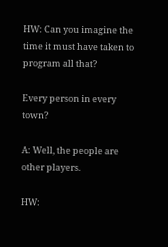HW: Can you imagine the time it must have taken to program all that?

Every person in every town?

A: Well, the people are other players.

HW: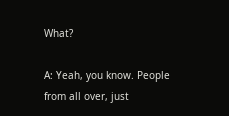What?

A: Yeah, you know. People from all over, just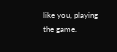like you, playing the game.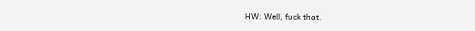HW: Well, fuck that.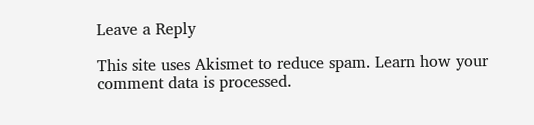Leave a Reply

This site uses Akismet to reduce spam. Learn how your comment data is processed.